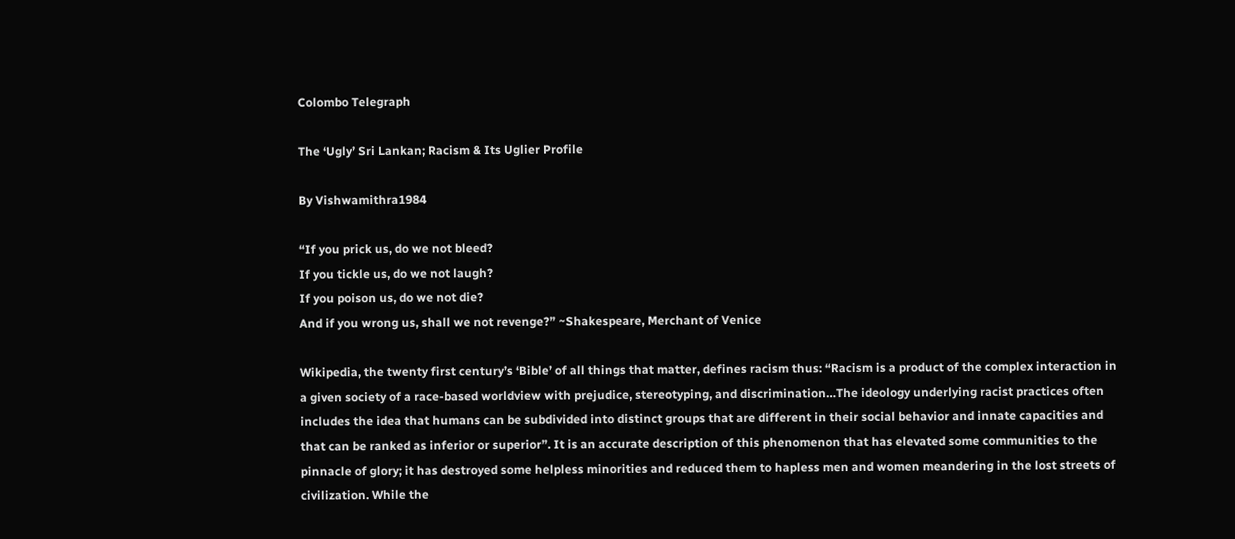Colombo Telegraph

The ‘Ugly’ Sri Lankan; Racism & Its Uglier Profile

By Vishwamithra1984

“If you prick us, do we not bleed?
If you tickle us, do we not laugh?
If you poison us, do we not die?
And if you wrong us, shall we not revenge?” ~Shakespeare, Merchant of Venice

Wikipedia, the twenty first century’s ‘Bible’ of all things that matter, defines racism thus: “Racism is a product of the complex interaction in a given society of a race-based worldview with prejudice, stereotyping, and discrimination…The ideology underlying racist practices often includes the idea that humans can be subdivided into distinct groups that are different in their social behavior and innate capacities and that can be ranked as inferior or superior”. It is an accurate description of this phenomenon that has elevated some communities to the pinnacle of glory; it has destroyed some helpless minorities and reduced them to hapless men and women meandering in the lost streets of civilization. While the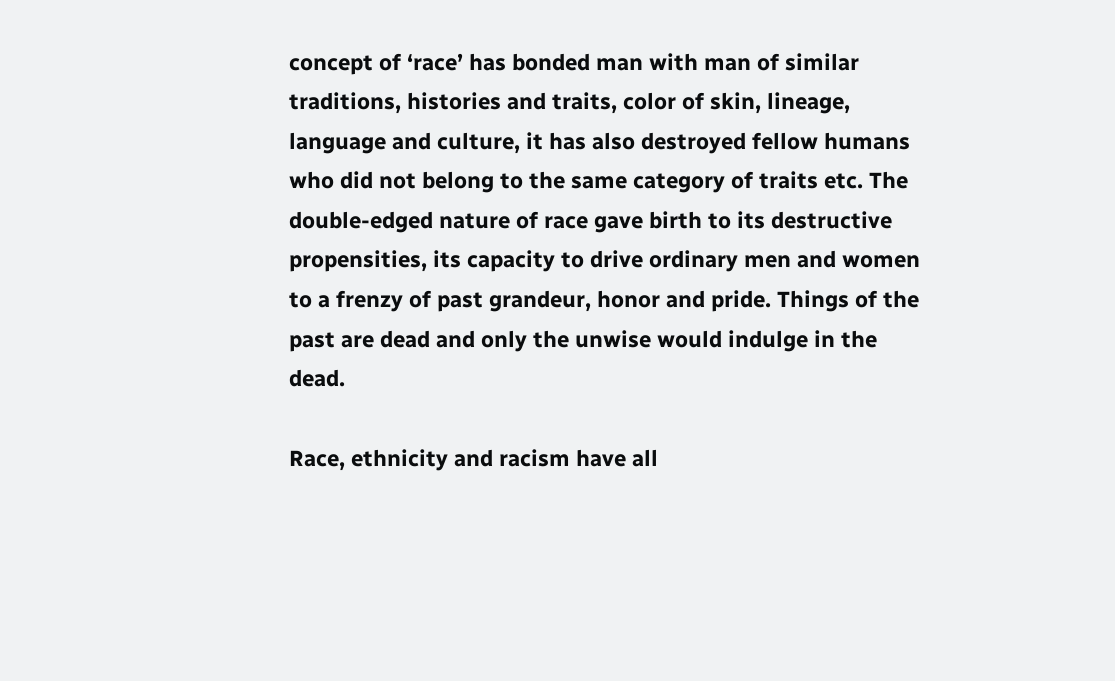concept of ‘race’ has bonded man with man of similar traditions, histories and traits, color of skin, lineage, language and culture, it has also destroyed fellow humans who did not belong to the same category of traits etc. The double-edged nature of race gave birth to its destructive propensities, its capacity to drive ordinary men and women to a frenzy of past grandeur, honor and pride. Things of the past are dead and only the unwise would indulge in the dead.

Race, ethnicity and racism have all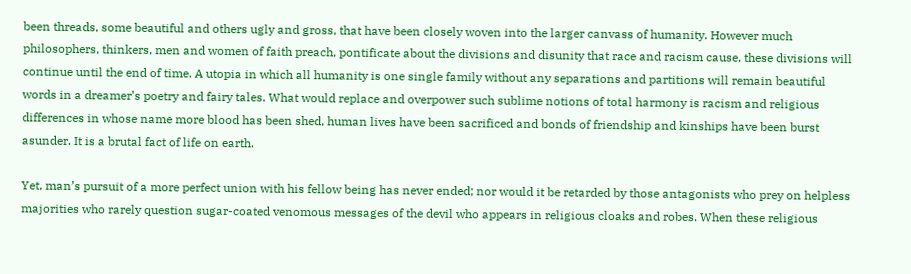been threads, some beautiful and others ugly and gross, that have been closely woven into the larger canvass of humanity. However much philosophers, thinkers, men and women of faith preach, pontificate about the divisions and disunity that race and racism cause, these divisions will continue until the end of time. A utopia in which all humanity is one single family without any separations and partitions will remain beautiful words in a dreamer’s poetry and fairy tales. What would replace and overpower such sublime notions of total harmony is racism and religious differences in whose name more blood has been shed, human lives have been sacrificed and bonds of friendship and kinships have been burst asunder. It is a brutal fact of life on earth.

Yet, man’s pursuit of a more perfect union with his fellow being has never ended; nor would it be retarded by those antagonists who prey on helpless majorities who rarely question sugar-coated venomous messages of the devil who appears in religious cloaks and robes. When these religious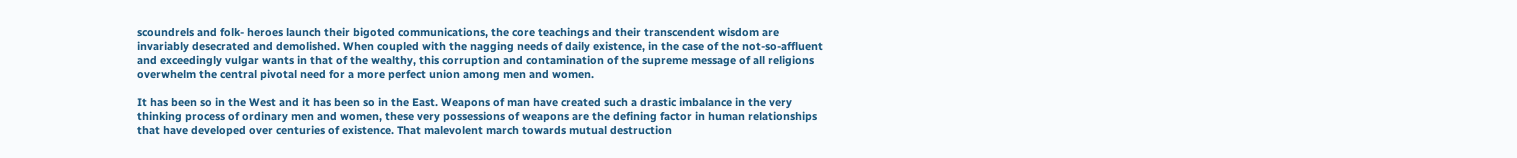scoundrels and folk- heroes launch their bigoted communications, the core teachings and their transcendent wisdom are invariably desecrated and demolished. When coupled with the nagging needs of daily existence, in the case of the not-so-affluent and exceedingly vulgar wants in that of the wealthy, this corruption and contamination of the supreme message of all religions overwhelm the central pivotal need for a more perfect union among men and women.

It has been so in the West and it has been so in the East. Weapons of man have created such a drastic imbalance in the very thinking process of ordinary men and women, these very possessions of weapons are the defining factor in human relationships that have developed over centuries of existence. That malevolent march towards mutual destruction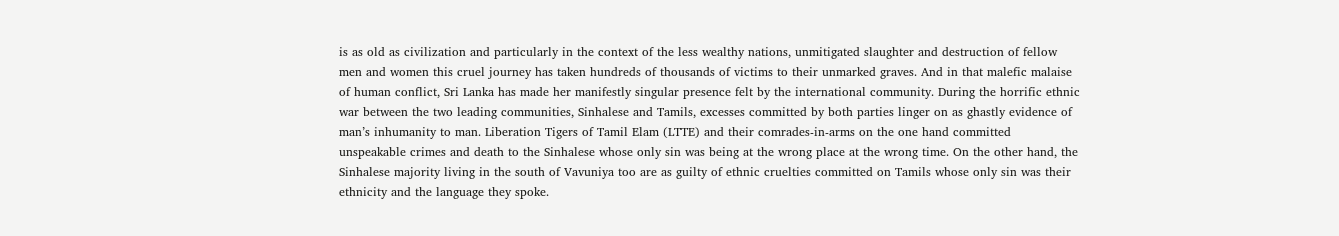is as old as civilization and particularly in the context of the less wealthy nations, unmitigated slaughter and destruction of fellow men and women this cruel journey has taken hundreds of thousands of victims to their unmarked graves. And in that malefic malaise of human conflict, Sri Lanka has made her manifestly singular presence felt by the international community. During the horrific ethnic war between the two leading communities, Sinhalese and Tamils, excesses committed by both parties linger on as ghastly evidence of man’s inhumanity to man. Liberation Tigers of Tamil Elam (LTTE) and their comrades-in-arms on the one hand committed unspeakable crimes and death to the Sinhalese whose only sin was being at the wrong place at the wrong time. On the other hand, the Sinhalese majority living in the south of Vavuniya too are as guilty of ethnic cruelties committed on Tamils whose only sin was their ethnicity and the language they spoke.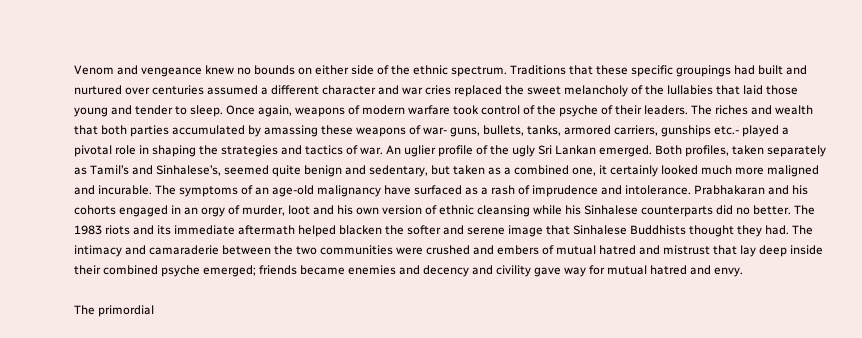Venom and vengeance knew no bounds on either side of the ethnic spectrum. Traditions that these specific groupings had built and nurtured over centuries assumed a different character and war cries replaced the sweet melancholy of the lullabies that laid those young and tender to sleep. Once again, weapons of modern warfare took control of the psyche of their leaders. The riches and wealth that both parties accumulated by amassing these weapons of war- guns, bullets, tanks, armored carriers, gunships etc.- played a pivotal role in shaping the strategies and tactics of war. An uglier profile of the ugly Sri Lankan emerged. Both profiles, taken separately as Tamil’s and Sinhalese’s, seemed quite benign and sedentary, but taken as a combined one, it certainly looked much more maligned and incurable. The symptoms of an age-old malignancy have surfaced as a rash of imprudence and intolerance. Prabhakaran and his cohorts engaged in an orgy of murder, loot and his own version of ethnic cleansing while his Sinhalese counterparts did no better. The 1983 riots and its immediate aftermath helped blacken the softer and serene image that Sinhalese Buddhists thought they had. The intimacy and camaraderie between the two communities were crushed and embers of mutual hatred and mistrust that lay deep inside their combined psyche emerged; friends became enemies and decency and civility gave way for mutual hatred and envy.

The primordial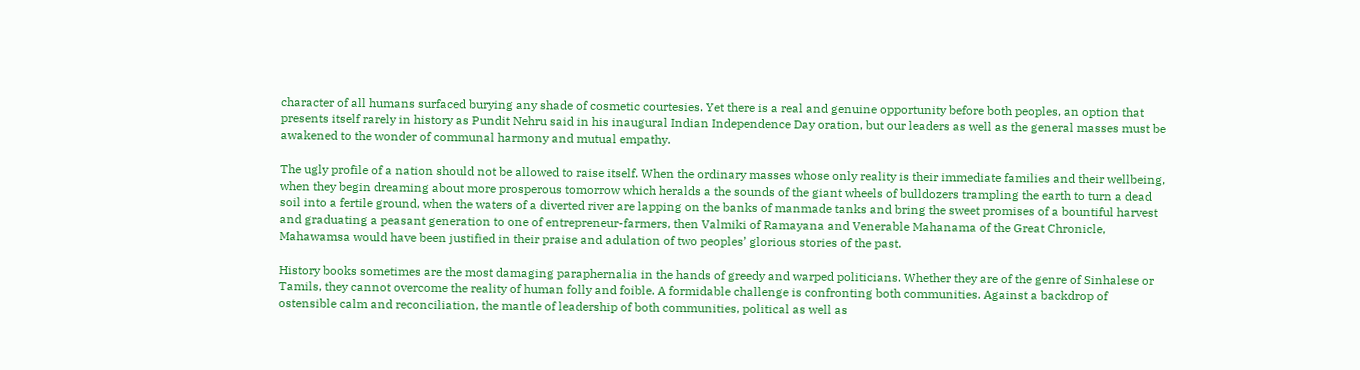character of all humans surfaced burying any shade of cosmetic courtesies. Yet there is a real and genuine opportunity before both peoples, an option that presents itself rarely in history as Pundit Nehru said in his inaugural Indian Independence Day oration, but our leaders as well as the general masses must be awakened to the wonder of communal harmony and mutual empathy.

The ugly profile of a nation should not be allowed to raise itself. When the ordinary masses whose only reality is their immediate families and their wellbeing, when they begin dreaming about more prosperous tomorrow which heralds a the sounds of the giant wheels of bulldozers trampling the earth to turn a dead soil into a fertile ground, when the waters of a diverted river are lapping on the banks of manmade tanks and bring the sweet promises of a bountiful harvest and graduating a peasant generation to one of entrepreneur-farmers, then Valmiki of Ramayana and Venerable Mahanama of the Great Chronicle, Mahawamsa would have been justified in their praise and adulation of two peoples’ glorious stories of the past.

History books sometimes are the most damaging paraphernalia in the hands of greedy and warped politicians. Whether they are of the genre of Sinhalese or Tamils, they cannot overcome the reality of human folly and foible. A formidable challenge is confronting both communities. Against a backdrop of ostensible calm and reconciliation, the mantle of leadership of both communities, political as well as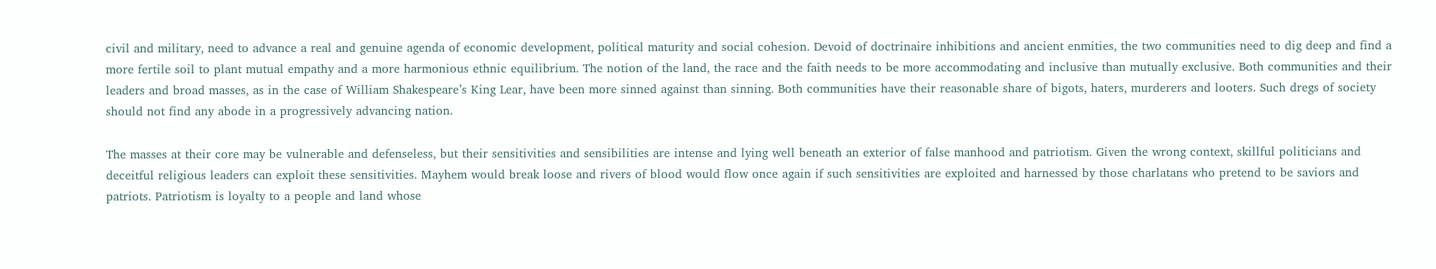civil and military, need to advance a real and genuine agenda of economic development, political maturity and social cohesion. Devoid of doctrinaire inhibitions and ancient enmities, the two communities need to dig deep and find a more fertile soil to plant mutual empathy and a more harmonious ethnic equilibrium. The notion of the land, the race and the faith needs to be more accommodating and inclusive than mutually exclusive. Both communities and their leaders and broad masses, as in the case of William Shakespeare’s King Lear, have been more sinned against than sinning. Both communities have their reasonable share of bigots, haters, murderers and looters. Such dregs of society should not find any abode in a progressively advancing nation.

The masses at their core may be vulnerable and defenseless, but their sensitivities and sensibilities are intense and lying well beneath an exterior of false manhood and patriotism. Given the wrong context, skillful politicians and deceitful religious leaders can exploit these sensitivities. Mayhem would break loose and rivers of blood would flow once again if such sensitivities are exploited and harnessed by those charlatans who pretend to be saviors and patriots. Patriotism is loyalty to a people and land whose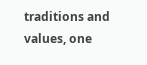traditions and values, one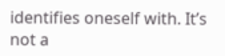identifies oneself with. It’s not a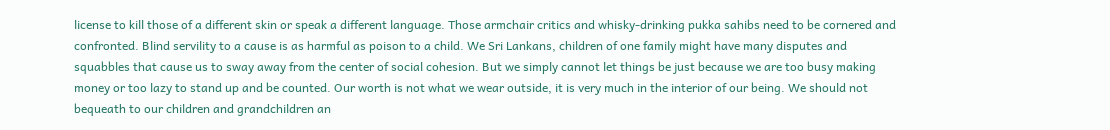license to kill those of a different skin or speak a different language. Those armchair critics and whisky-drinking pukka sahibs need to be cornered and confronted. Blind servility to a cause is as harmful as poison to a child. We Sri Lankans, children of one family might have many disputes and squabbles that cause us to sway away from the center of social cohesion. But we simply cannot let things be just because we are too busy making money or too lazy to stand up and be counted. Our worth is not what we wear outside, it is very much in the interior of our being. We should not bequeath to our children and grandchildren an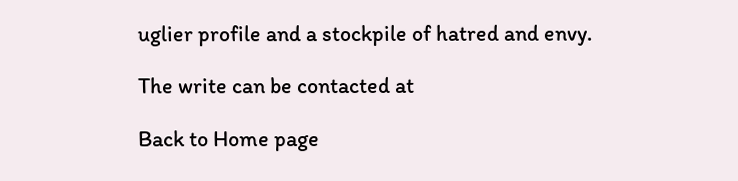uglier profile and a stockpile of hatred and envy.

The write can be contacted at

Back to Home page